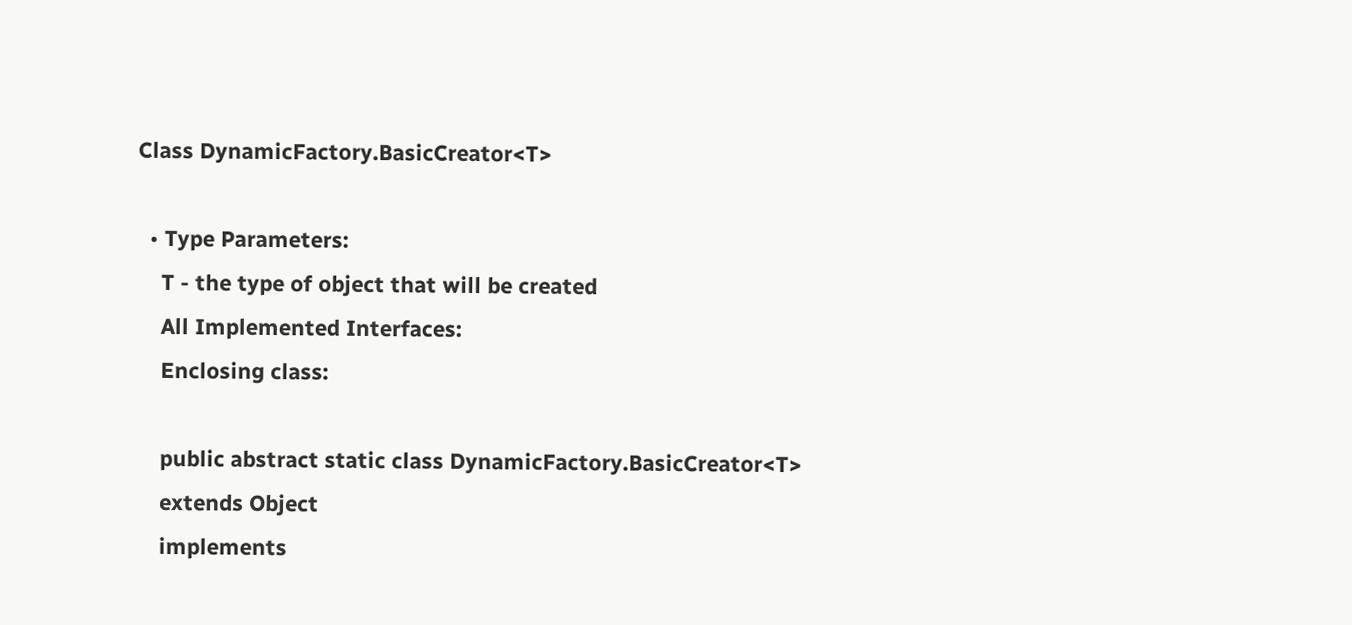Class DynamicFactory.BasicCreator<T>

  • Type Parameters:
    T - the type of object that will be created
    All Implemented Interfaces:
    Enclosing class:

    public abstract static class DynamicFactory.BasicCreator<T>
    extends Object
    implements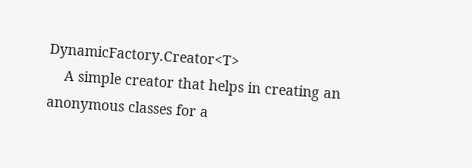DynamicFactory.Creator<T>
    A simple creator that helps in creating an anonymous classes for a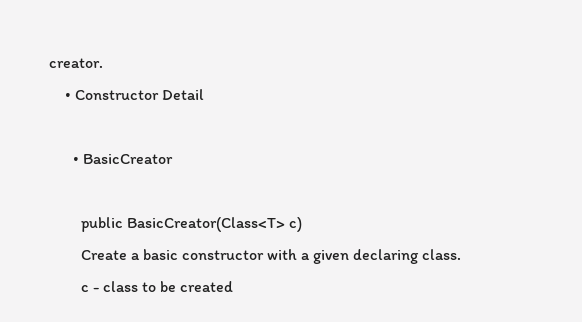creator.
    • Constructor Detail

      • BasicCreator

        public BasicCreator(Class<T> c)
        Create a basic constructor with a given declaring class.
        c - class to be created